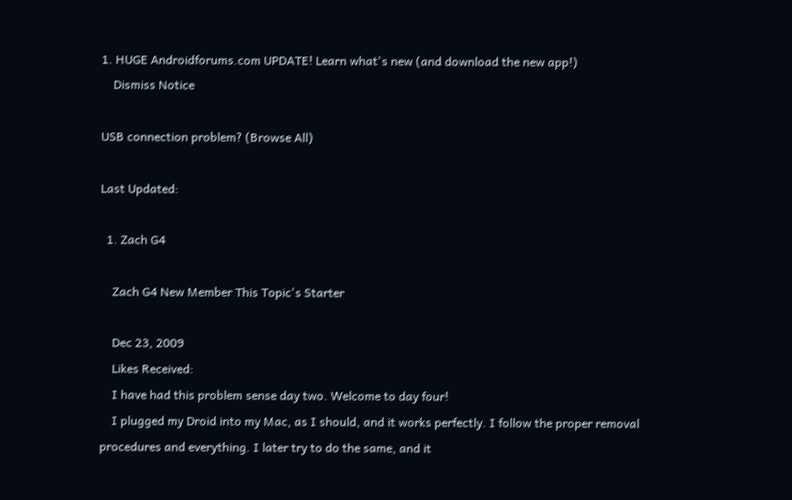1. HUGE Androidforums.com UPDATE! Learn what's new (and download the new app!)
    Dismiss Notice

USB connection problem? (Browse All)

Last Updated:

  1. Zach G4

    Zach G4 New Member This Topic's Starter

    Dec 23, 2009
    Likes Received:
    I have had this problem sense day two. Welcome to day four!
    I plugged my Droid into my Mac, as I should, and it works perfectly. I follow the proper removal procedures and everything. I later try to do the same, and it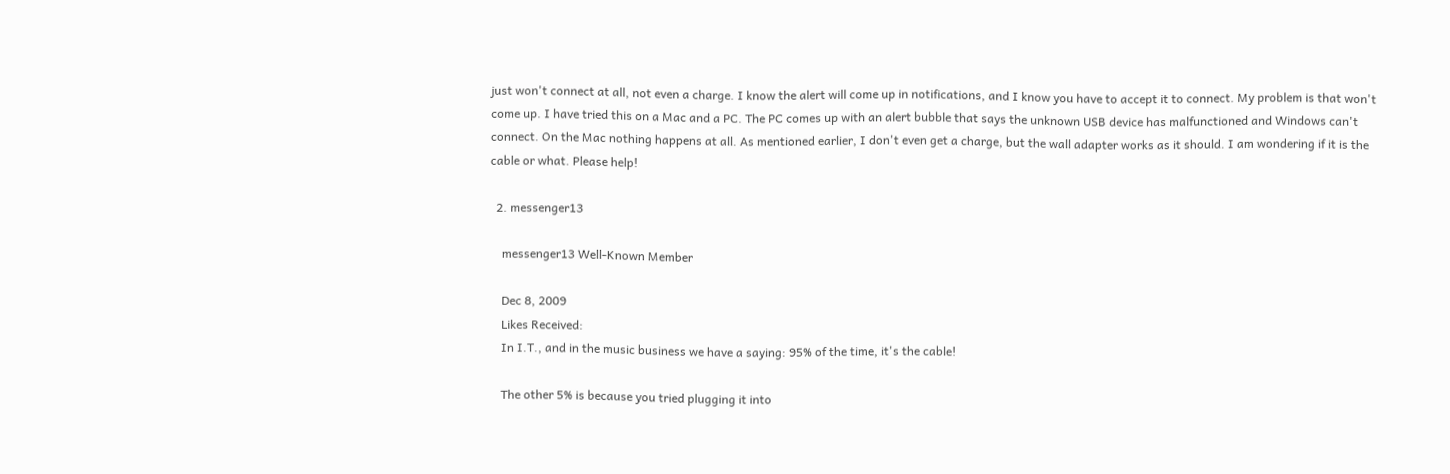just won't connect at all, not even a charge. I know the alert will come up in notifications, and I know you have to accept it to connect. My problem is that won't come up. I have tried this on a Mac and a PC. The PC comes up with an alert bubble that says the unknown USB device has malfunctioned and Windows can't connect. On the Mac nothing happens at all. As mentioned earlier, I don't even get a charge, but the wall adapter works as it should. I am wondering if it is the cable or what. Please help!

  2. messenger13

    messenger13 Well-Known Member

    Dec 8, 2009
    Likes Received:
    In I.T., and in the music business we have a saying: 95% of the time, it's the cable!

    The other 5% is because you tried plugging it into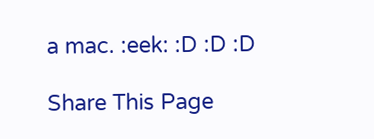a mac. :eek: :D :D :D

Share This Page